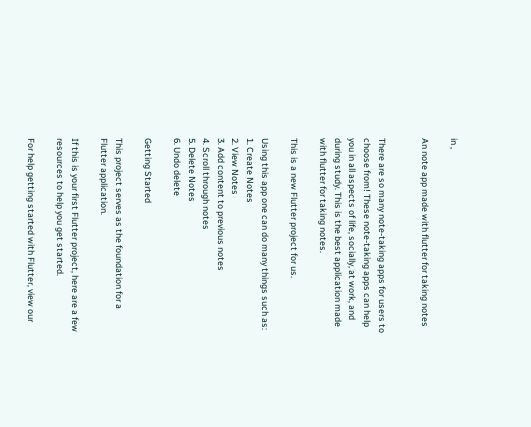in ,

An note app made with flutter for taking notes


There are so many note-taking apps for users to choose from! These note-taking apps can help you in all aspects of life, socially, at work, and during study. This is the best application made with flutter for taking notes.

This is a new Flutter project for us.

Using this app one can do many things such as:
1. Create Notes
2. View Notes
3. Add content to previous notes
4. Scroll through notes
5. Delete Notes
6. Undo delete

Getting Started

This project serves as the foundation for a Flutter application.

If this is your first Flutter project, here are a few resources to help you get started.

For help getting started with Flutter, view our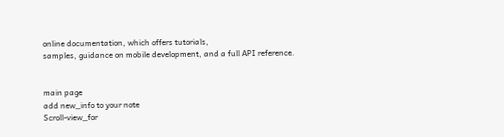online documentation, which offers tutorials,
samples, guidance on mobile development, and a full API reference.


main page
add new_info to your note
Scroll-view_for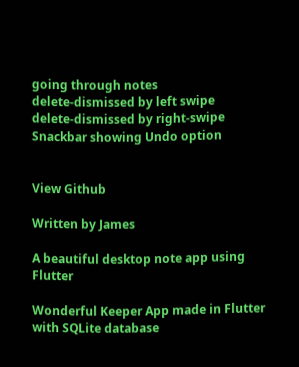going through notes
delete-dismissed by left swipe
delete-dismissed by right-swipe
Snackbar showing Undo option


View Github

Written by James

A beautiful desktop note app using Flutter

Wonderful Keeper App made in Flutter with SQLite database